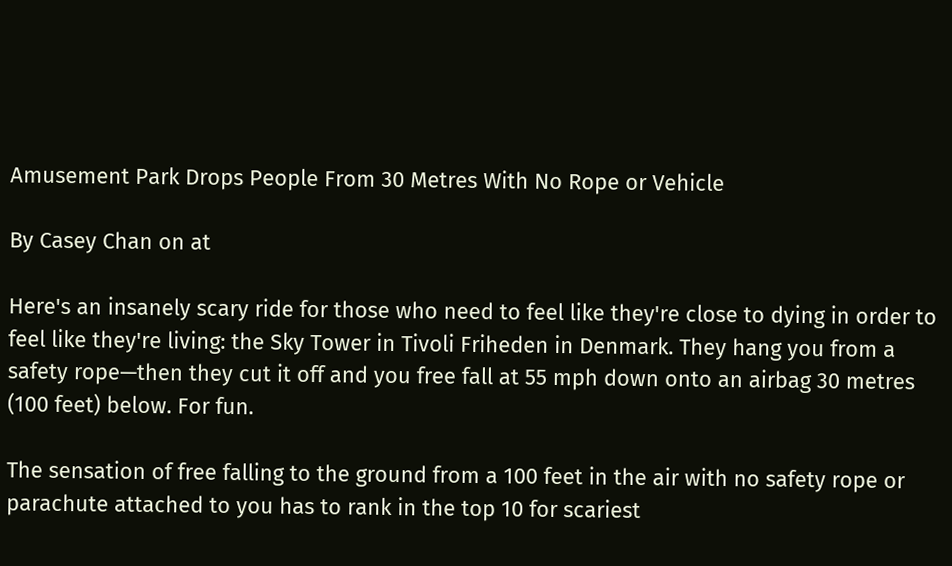Amusement Park Drops People From 30 Metres With No Rope or Vehicle

By Casey Chan on at

Here's an insanely scary ride for those who need to feel like they're close to dying in order to feel like they're living: the Sky Tower in Tivoli Friheden in Denmark. They hang you from a safety rope—then they cut it off and you free fall at 55 mph down onto an airbag 30 metres (100 feet) below. For fun.

The sensation of free falling to the ground from a 100 feet in the air with no safety rope or parachute attached to you has to rank in the top 10 for scariest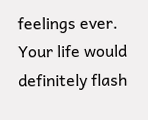feelings ever. Your life would definitely flash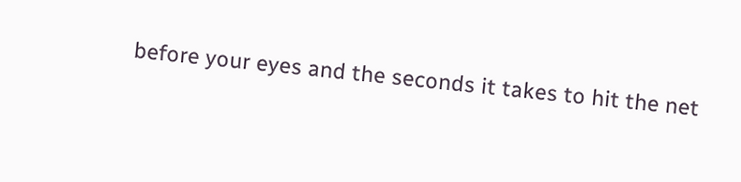before your eyes and the seconds it takes to hit the net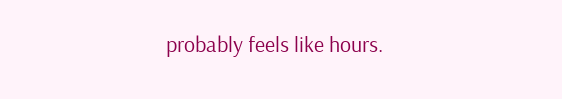probably feels like hours.